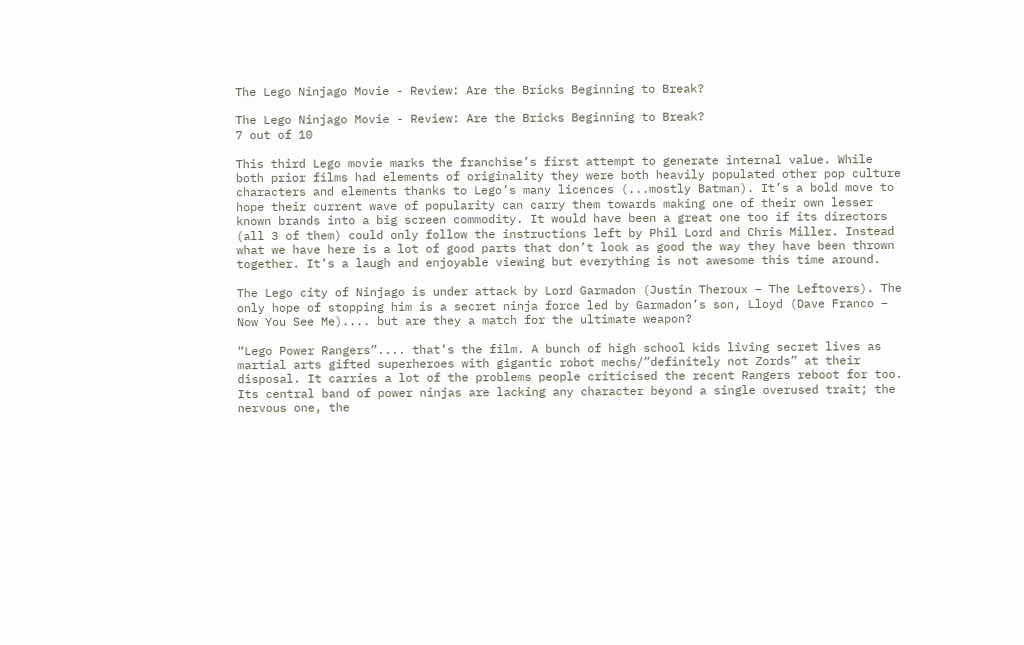The Lego Ninjago Movie - Review: Are the Bricks Beginning to Break?

The Lego Ninjago Movie - Review: Are the Bricks Beginning to Break?
7 out of 10

This third Lego movie marks the franchise’s first attempt to generate internal value. While both prior films had elements of originality they were both heavily populated other pop culture characters and elements thanks to Lego’s many licences (...mostly Batman). It’s a bold move to hope their current wave of popularity can carry them towards making one of their own lesser known brands into a big screen commodity. It would have been a great one too if its directors (all 3 of them) could only follow the instructions left by Phil Lord and Chris Miller. Instead what we have here is a lot of good parts that don’t look as good the way they have been thrown together. It’s a laugh and enjoyable viewing but everything is not awesome this time around.

The Lego city of Ninjago is under attack by Lord Garmadon (Justin Theroux – The Leftovers). The only hope of stopping him is a secret ninja force led by Garmadon’s son, Lloyd (Dave Franco – Now You See Me).... but are they a match for the ultimate weapon?

“Lego Power Rangers”.... that’s the film. A bunch of high school kids living secret lives as martial arts gifted superheroes with gigantic robot mechs/”definitely not Zords” at their disposal. It carries a lot of the problems people criticised the recent Rangers reboot for too. Its central band of power ninjas are lacking any character beyond a single overused trait; the nervous one, the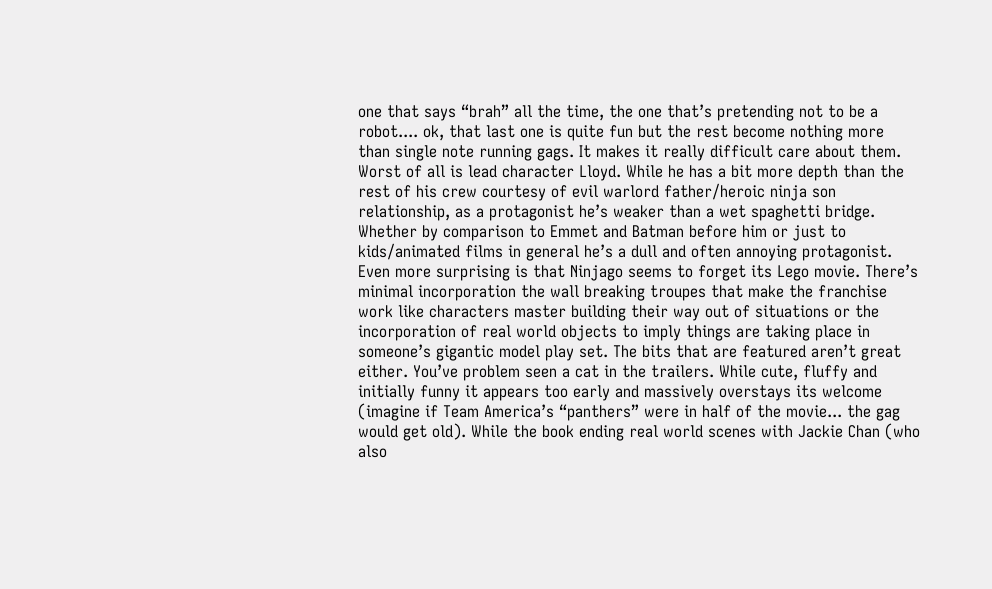one that says “brah” all the time, the one that’s pretending not to be a robot.... ok, that last one is quite fun but the rest become nothing more than single note running gags. It makes it really difficult care about them. Worst of all is lead character Lloyd. While he has a bit more depth than the rest of his crew courtesy of evil warlord father/heroic ninja son relationship, as a protagonist he’s weaker than a wet spaghetti bridge. Whether by comparison to Emmet and Batman before him or just to kids/animated films in general he’s a dull and often annoying protagonist. Even more surprising is that Ninjago seems to forget its Lego movie. There’s minimal incorporation the wall breaking troupes that make the franchise work like characters master building their way out of situations or the incorporation of real world objects to imply things are taking place in someone’s gigantic model play set. The bits that are featured aren’t great either. You’ve problem seen a cat in the trailers. While cute, fluffy and initially funny it appears too early and massively overstays its welcome (imagine if Team America’s “panthers” were in half of the movie... the gag would get old). While the book ending real world scenes with Jackie Chan (who also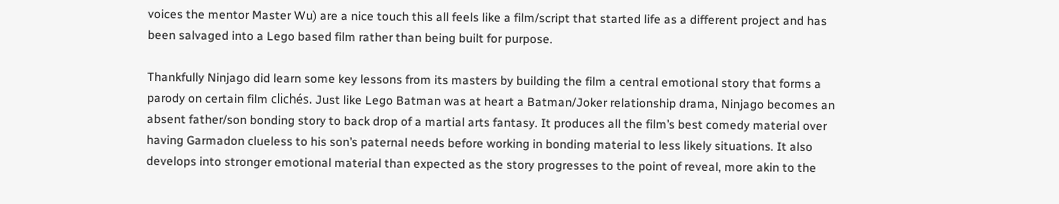voices the mentor Master Wu) are a nice touch this all feels like a film/script that started life as a different project and has been salvaged into a Lego based film rather than being built for purpose.

Thankfully Ninjago did learn some key lessons from its masters by building the film a central emotional story that forms a parody on certain film clichés. Just like Lego Batman was at heart a Batman/Joker relationship drama, Ninjago becomes an absent father/son bonding story to back drop of a martial arts fantasy. It produces all the film’s best comedy material over having Garmadon clueless to his son’s paternal needs before working in bonding material to less likely situations. It also develops into stronger emotional material than expected as the story progresses to the point of reveal, more akin to the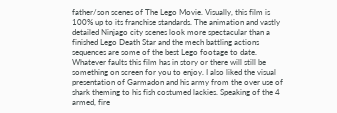father/son scenes of The Lego Movie. Visually, this film is 100% up to its franchise standards. The animation and vastly detailed Ninjago city scenes look more spectacular than a finished Lego Death Star and the mech battling actions sequences are some of the best Lego footage to date. Whatever faults this film has in story or there will still be something on screen for you to enjoy. I also liked the visual presentation of Garmadon and his army from the over use of shark theming to his fish costumed lackies. Speaking of the 4 armed, fire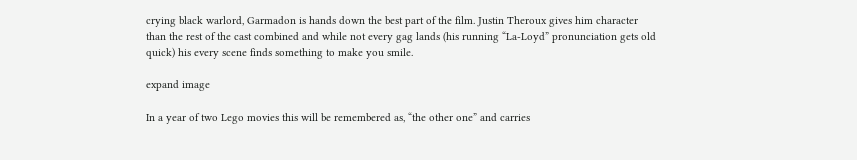crying black warlord, Garmadon is hands down the best part of the film. Justin Theroux gives him character than the rest of the cast combined and while not every gag lands (his running “La-Loyd” pronunciation gets old quick) his every scene finds something to make you smile.

expand image

In a year of two Lego movies this will be remembered as, “the other one” and carries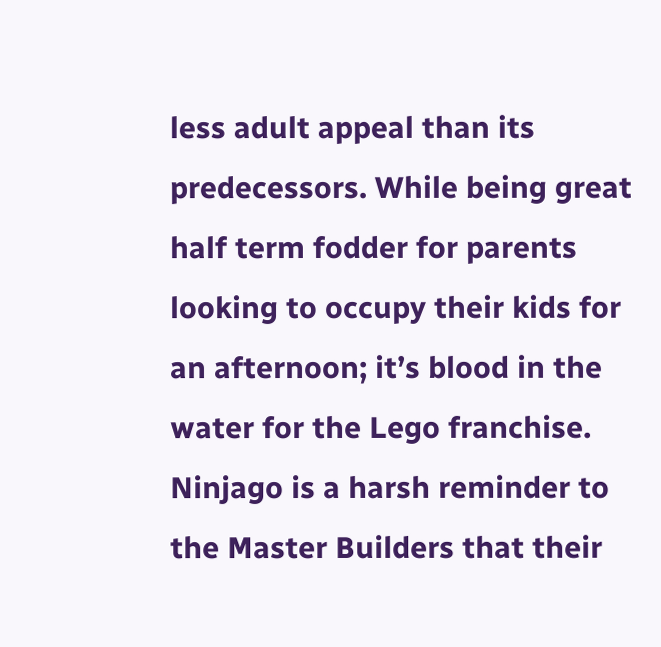less adult appeal than its predecessors. While being great half term fodder for parents looking to occupy their kids for an afternoon; it’s blood in the water for the Lego franchise. Ninjago is a harsh reminder to the Master Builders that their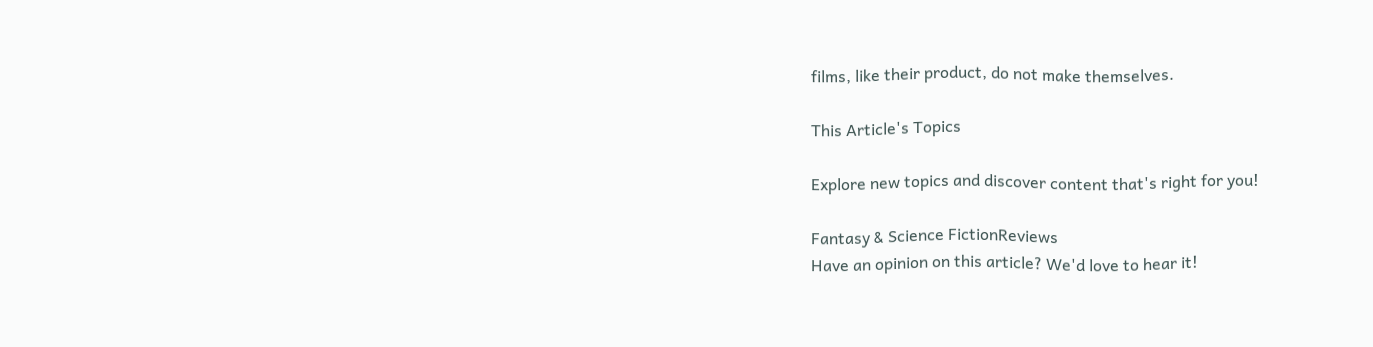films, like their product, do not make themselves.

This Article's Topics

Explore new topics and discover content that's right for you!

Fantasy & Science FictionReviews
Have an opinion on this article? We'd love to hear it!